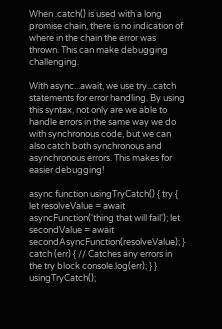When .catch() is used with a long promise chain, there is no indication of where in the chain the error was thrown. This can make debugging challenging.

With async...await, we use try...catch statements for error handling. By using this syntax, not only are we able to handle errors in the same way we do with synchronous code, but we can also catch both synchronous and asynchronous errors. This makes for easier debugging!

async function usingTryCatch() { try { let resolveValue = await asyncFunction('thing that will fail'); let secondValue = await secondAsyncFunction(resolveValue); } catch (err) { // Catches any errors in the try block console.log(err); } } usingTryCatch();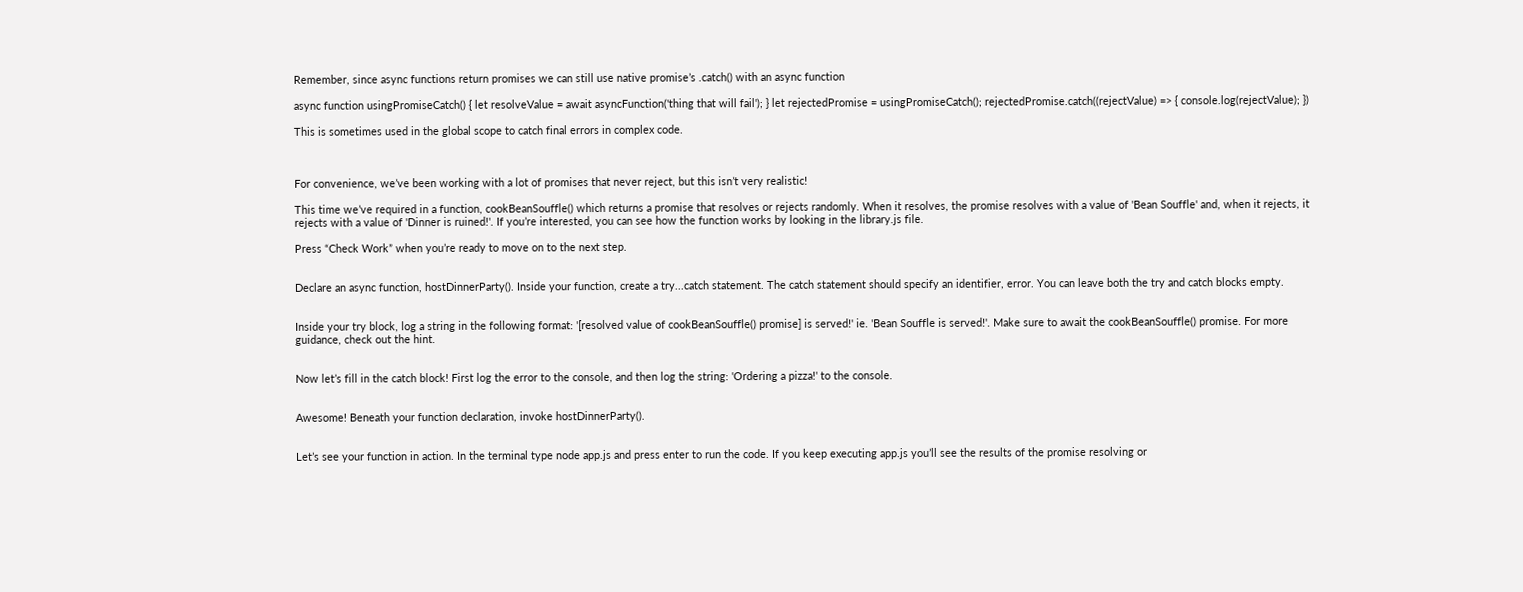Remember, since async functions return promises we can still use native promise’s .catch() with an async function

async function usingPromiseCatch() { let resolveValue = await asyncFunction('thing that will fail'); } let rejectedPromise = usingPromiseCatch(); rejectedPromise.catch((rejectValue) => { console.log(rejectValue); })

This is sometimes used in the global scope to catch final errors in complex code.



For convenience, we’ve been working with a lot of promises that never reject, but this isn’t very realistic!

This time we’ve required in a function, cookBeanSouffle() which returns a promise that resolves or rejects randomly. When it resolves, the promise resolves with a value of 'Bean Souffle' and, when it rejects, it rejects with a value of 'Dinner is ruined!'. If you’re interested, you can see how the function works by looking in the library.js file.

Press “Check Work” when you’re ready to move on to the next step.


Declare an async function, hostDinnerParty(). Inside your function, create a try...catch statement. The catch statement should specify an identifier, error. You can leave both the try and catch blocks empty.


Inside your try block, log a string in the following format: '[resolved value of cookBeanSouffle() promise] is served!' ie. 'Bean Souffle is served!'. Make sure to await the cookBeanSouffle() promise. For more guidance, check out the hint.


Now let’s fill in the catch block! First log the error to the console, and then log the string: 'Ordering a pizza!' to the console.


Awesome! Beneath your function declaration, invoke hostDinnerParty().


Let’s see your function in action. In the terminal type node app.js and press enter to run the code. If you keep executing app.js you’ll see the results of the promise resolving or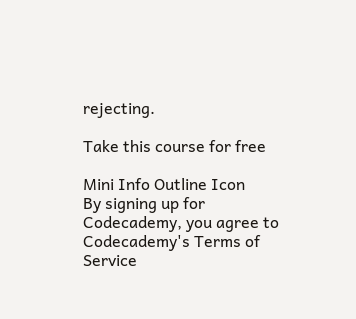rejecting.

Take this course for free

Mini Info Outline Icon
By signing up for Codecademy, you agree to Codecademy's Terms of Service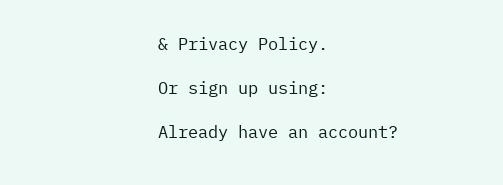& Privacy Policy.

Or sign up using:

Already have an account?